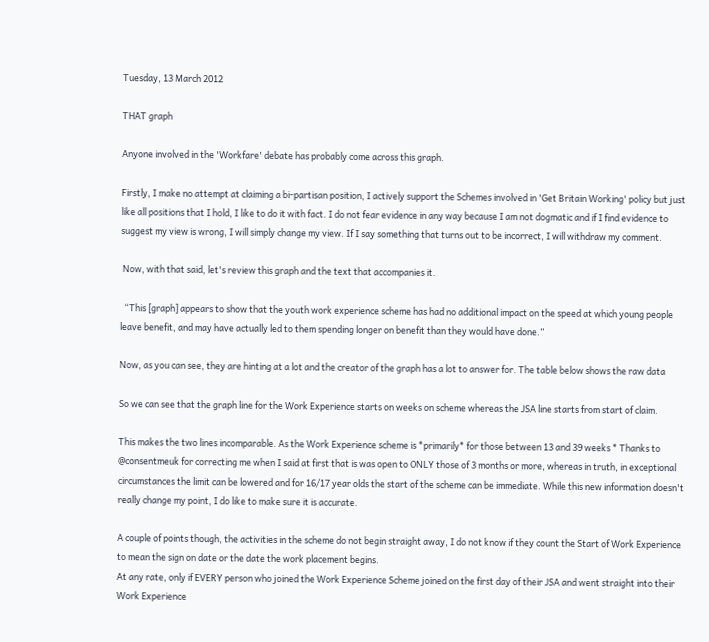Tuesday, 13 March 2012

THAT graph

Anyone involved in the 'Workfare' debate has probably come across this graph.

Firstly, I make no attempt at claiming a bi-partisan position, I actively support the Schemes involved in 'Get Britain Working' policy but just like all positions that I hold, I like to do it with fact. I do not fear evidence in any way because I am not dogmatic and if I find evidence to suggest my view is wrong, I will simply change my view. If I say something that turns out to be incorrect, I will withdraw my comment.

 Now, with that said, let's review this graph and the text that accompanies it.

  “This [graph] appears to show that the youth work experience scheme has had no additional impact on the speed at which young people leave benefit, and may have actually led to them spending longer on benefit than they would have done.”

Now, as you can see, they are hinting at a lot and the creator of the graph has a lot to answer for. The table below shows the raw data

So we can see that the graph line for the Work Experience starts on weeks on scheme whereas the JSA line starts from start of claim.

This makes the two lines incomparable. As the Work Experience scheme is *primarily* for those between 13 and 39 weeks * Thanks to @consentmeuk for correcting me when I said at first that is was open to ONLY those of 3 months or more, whereas in truth, in exceptional circumstances the limit can be lowered and for 16/17 year olds the start of the scheme can be immediate. While this new information doesn't really change my point, I do like to make sure it is accurate.

A couple of points though, the activities in the scheme do not begin straight away, I do not know if they count the Start of Work Experience to mean the sign on date or the date the work placement begins.
At any rate, only if EVERY person who joined the Work Experience Scheme joined on the first day of their JSA and went straight into their Work Experience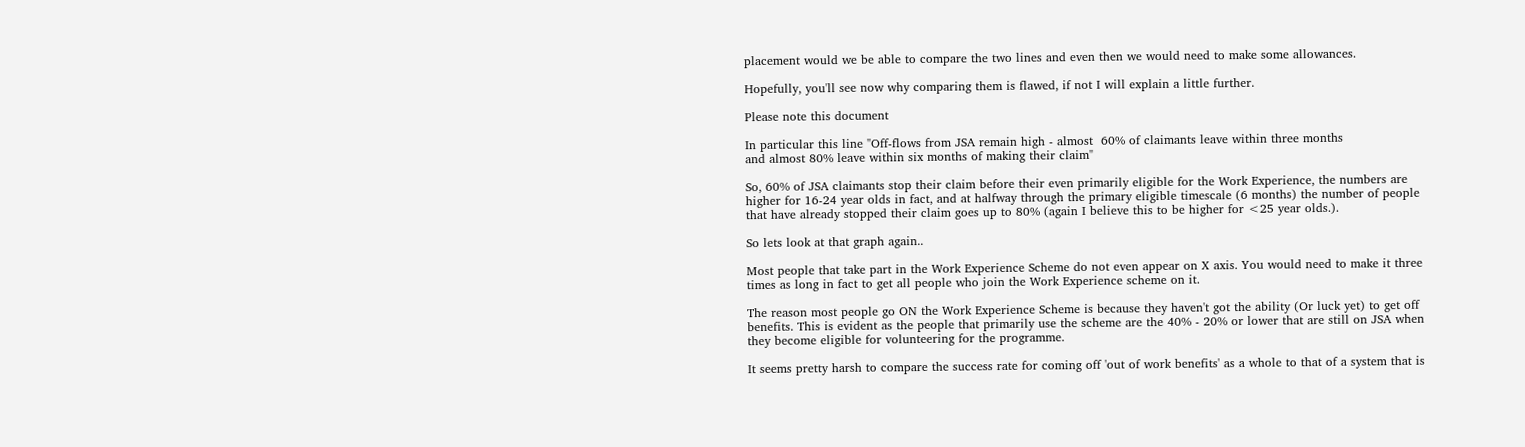placement would we be able to compare the two lines and even then we would need to make some allowances.

Hopefully, you'll see now why comparing them is flawed, if not I will explain a little further.

Please note this document

In particular this line "Off-flows from JSA remain high - almost  60% of claimants leave within three months
and almost 80% leave within six months of making their claim"

So, 60% of JSA claimants stop their claim before their even primarily eligible for the Work Experience, the numbers are higher for 16-24 year olds in fact, and at halfway through the primary eligible timescale (6 months) the number of people that have already stopped their claim goes up to 80% (again I believe this to be higher for <25 year olds.).

So lets look at that graph again..

Most people that take part in the Work Experience Scheme do not even appear on X axis. You would need to make it three times as long in fact to get all people who join the Work Experience scheme on it.

The reason most people go ON the Work Experience Scheme is because they haven't got the ability (Or luck yet) to get off benefits. This is evident as the people that primarily use the scheme are the 40% - 20% or lower that are still on JSA when they become eligible for volunteering for the programme.

It seems pretty harsh to compare the success rate for coming off 'out of work benefits' as a whole to that of a system that is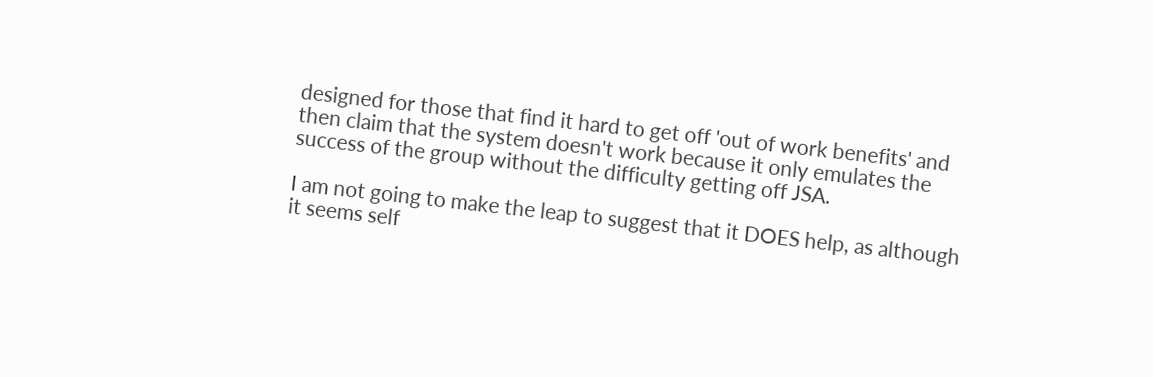designed for those that find it hard to get off 'out of work benefits' and then claim that the system doesn't work because it only emulates the success of the group without the difficulty getting off JSA.

I am not going to make the leap to suggest that it DOES help, as although it seems self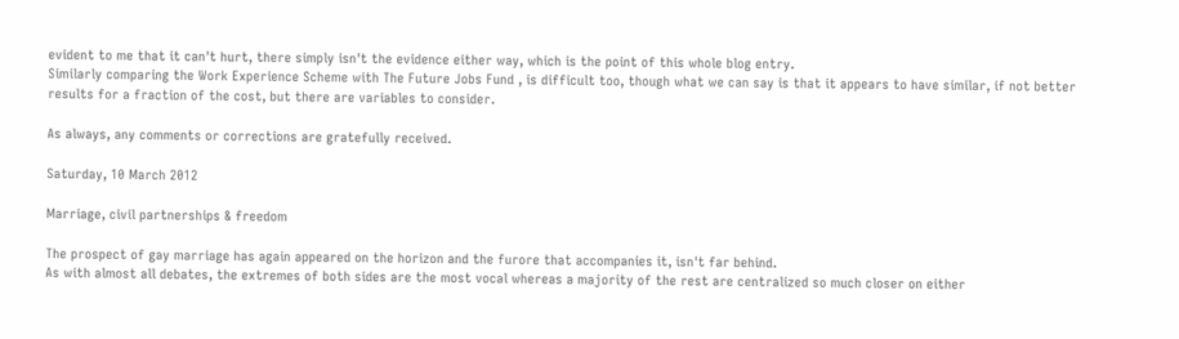evident to me that it can't hurt, there simply isn't the evidence either way, which is the point of this whole blog entry.
Similarly comparing the Work Experience Scheme with The Future Jobs Fund , is difficult too, though what we can say is that it appears to have similar, if not better results for a fraction of the cost, but there are variables to consider.

As always, any comments or corrections are gratefully received.

Saturday, 10 March 2012

Marriage, civil partnerships & freedom

The prospect of gay marriage has again appeared on the horizon and the furore that accompanies it, isn't far behind.
As with almost all debates, the extremes of both sides are the most vocal whereas a majority of the rest are centralized so much closer on either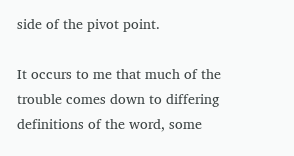side of the pivot point.

It occurs to me that much of the trouble comes down to differing definitions of the word, some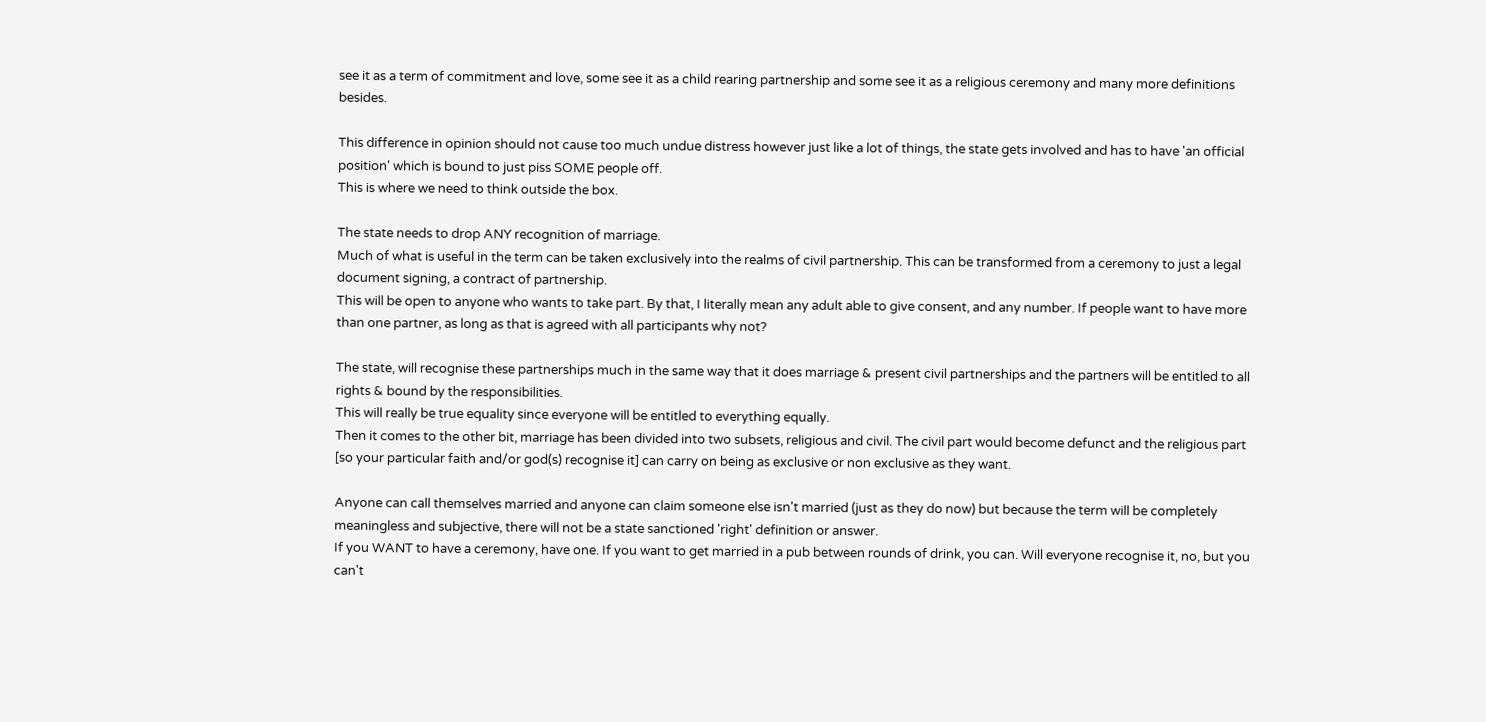see it as a term of commitment and love, some see it as a child rearing partnership and some see it as a religious ceremony and many more definitions besides.

This difference in opinion should not cause too much undue distress however just like a lot of things, the state gets involved and has to have 'an official position' which is bound to just piss SOME people off.
This is where we need to think outside the box.

The state needs to drop ANY recognition of marriage.
Much of what is useful in the term can be taken exclusively into the realms of civil partnership. This can be transformed from a ceremony to just a legal document signing, a contract of partnership.
This will be open to anyone who wants to take part. By that, I literally mean any adult able to give consent, and any number. If people want to have more than one partner, as long as that is agreed with all participants why not?

The state, will recognise these partnerships much in the same way that it does marriage & present civil partnerships and the partners will be entitled to all rights & bound by the responsibilities.
This will really be true equality since everyone will be entitled to everything equally.
Then it comes to the other bit, marriage has been divided into two subsets, religious and civil. The civil part would become defunct and the religious part [so your particular faith and/or god(s) recognise it] can carry on being as exclusive or non exclusive as they want.

Anyone can call themselves married and anyone can claim someone else isn't married (just as they do now) but because the term will be completely meaningless and subjective, there will not be a state sanctioned 'right' definition or answer.
If you WANT to have a ceremony, have one. If you want to get married in a pub between rounds of drink, you can. Will everyone recognise it, no, but you can't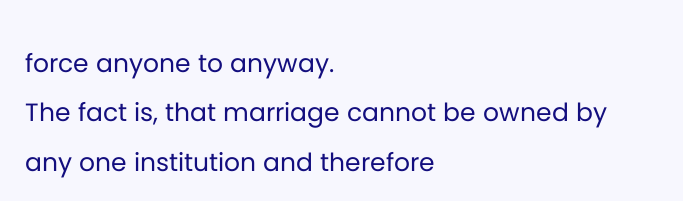force anyone to anyway.
The fact is, that marriage cannot be owned by any one institution and therefore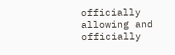officially allowing and officially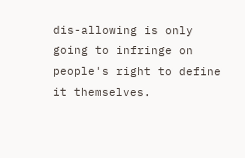dis-allowing is only going to infringe on people's right to define it themselves.